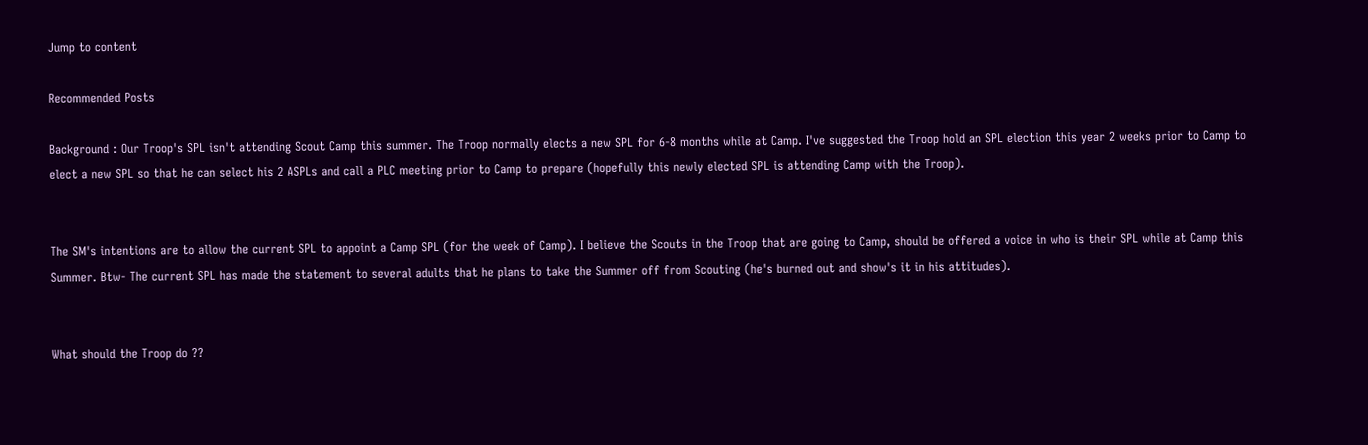Jump to content

Recommended Posts

Background : Our Troop's SPL isn't attending Scout Camp this summer. The Troop normally elects a new SPL for 6-8 months while at Camp. I've suggested the Troop hold an SPL election this year 2 weeks prior to Camp to elect a new SPL so that he can select his 2 ASPLs and call a PLC meeting prior to Camp to prepare (hopefully this newly elected SPL is attending Camp with the Troop).


The SM's intentions are to allow the current SPL to appoint a Camp SPL (for the week of Camp). I believe the Scouts in the Troop that are going to Camp, should be offered a voice in who is their SPL while at Camp this Summer. Btw- The current SPL has made the statement to several adults that he plans to take the Summer off from Scouting (he's burned out and show's it in his attitudes).


What should the Troop do ??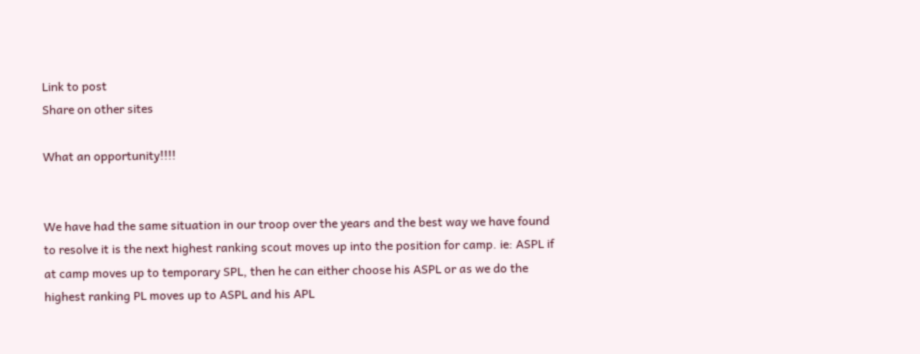Link to post
Share on other sites

What an opportunity!!!!


We have had the same situation in our troop over the years and the best way we have found to resolve it is the next highest ranking scout moves up into the position for camp. ie: ASPL if at camp moves up to temporary SPL, then he can either choose his ASPL or as we do the highest ranking PL moves up to ASPL and his APL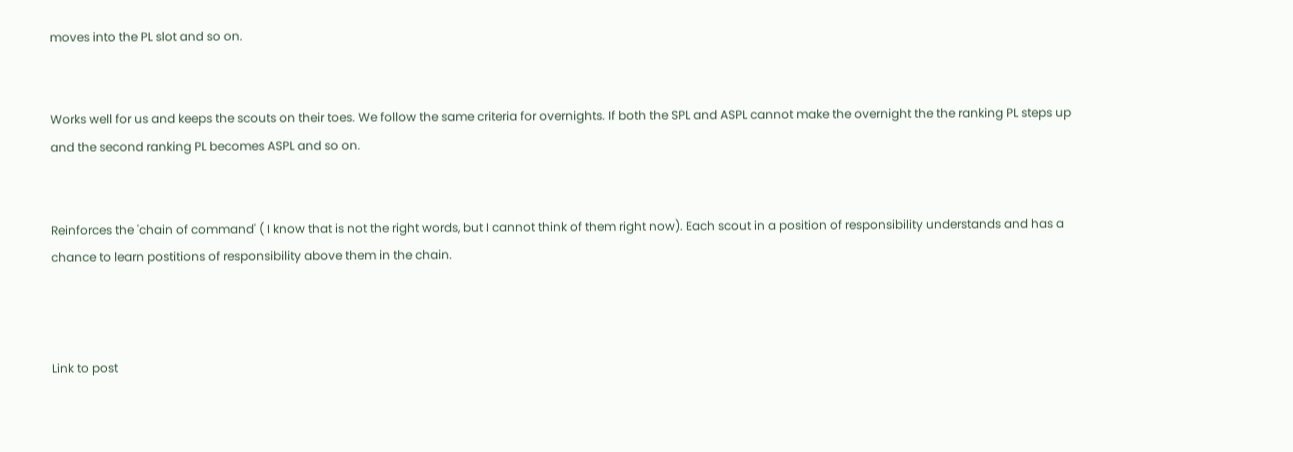moves into the PL slot and so on.


Works well for us and keeps the scouts on their toes. We follow the same criteria for overnights. If both the SPL and ASPL cannot make the overnight the the ranking PL steps up and the second ranking PL becomes ASPL and so on.


Reinforces the 'chain of command' ( I know that is not the right words, but I cannot think of them right now). Each scout in a position of responsibility understands and has a chance to learn postitions of responsibility above them in the chain.



Link to post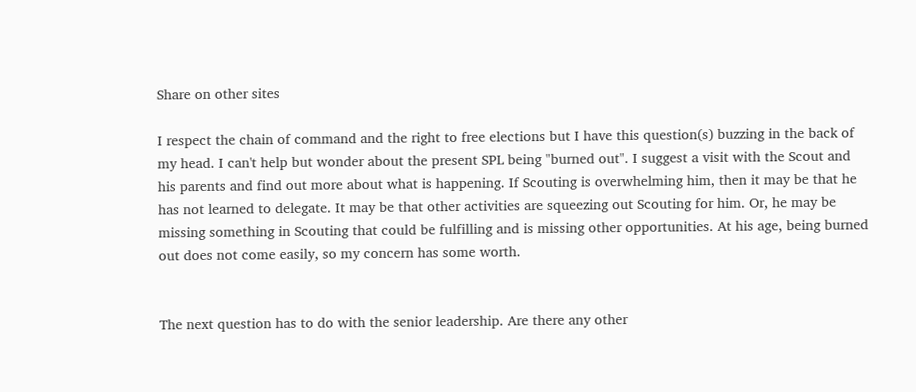Share on other sites

I respect the chain of command and the right to free elections but I have this question(s) buzzing in the back of my head. I can't help but wonder about the present SPL being "burned out". I suggest a visit with the Scout and his parents and find out more about what is happening. If Scouting is overwhelming him, then it may be that he has not learned to delegate. It may be that other activities are squeezing out Scouting for him. Or, he may be missing something in Scouting that could be fulfilling and is missing other opportunities. At his age, being burned out does not come easily, so my concern has some worth.


The next question has to do with the senior leadership. Are there any other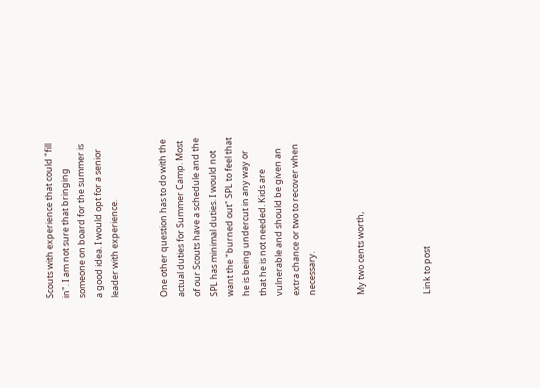Scouts with experience that could "fill in". I am not sure that bringing someone on board for the summer is a good idea. I would opt for a senior leader with experience.


One other question has to do with the actual duties for Summer Camp. Most of our Scouts have a schedule and the SPL has minimal duties. I would not want the "burned out" SPL to feel that he is being undercut in any way or that he is not needed. Kids are vulnerable and should be given an extra chance or two to recover when necessary.


My two cents worth,



Link to post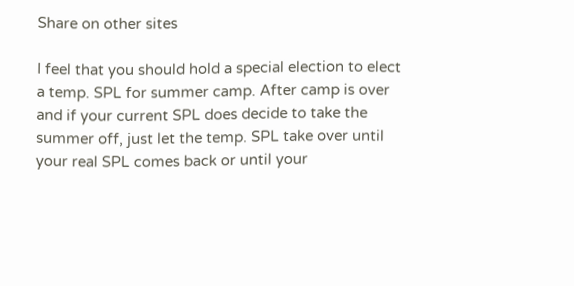Share on other sites

I feel that you should hold a special election to elect a temp. SPL for summer camp. After camp is over and if your current SPL does decide to take the summer off, just let the temp. SPL take over until your real SPL comes back or until your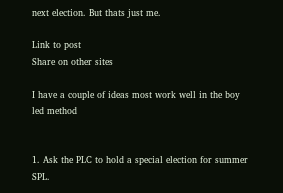next election. But thats just me.

Link to post
Share on other sites

I have a couple of ideas most work well in the boy led method


1. Ask the PLC to hold a special election for summer SPL.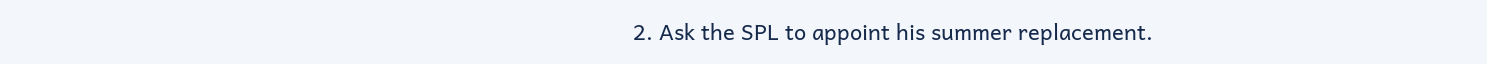2. Ask the SPL to appoint his summer replacement.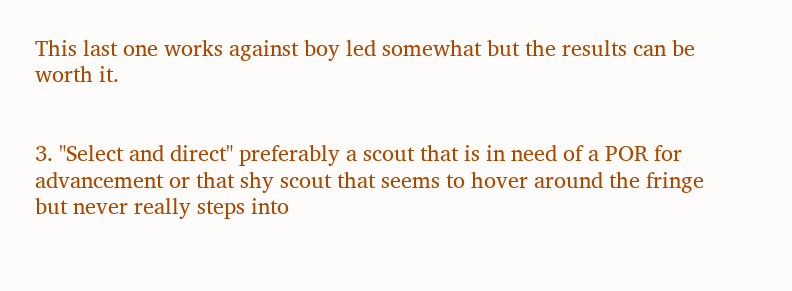This last one works against boy led somewhat but the results can be worth it.


3. "Select and direct" preferably a scout that is in need of a POR for advancement or that shy scout that seems to hover around the fringe but never really steps into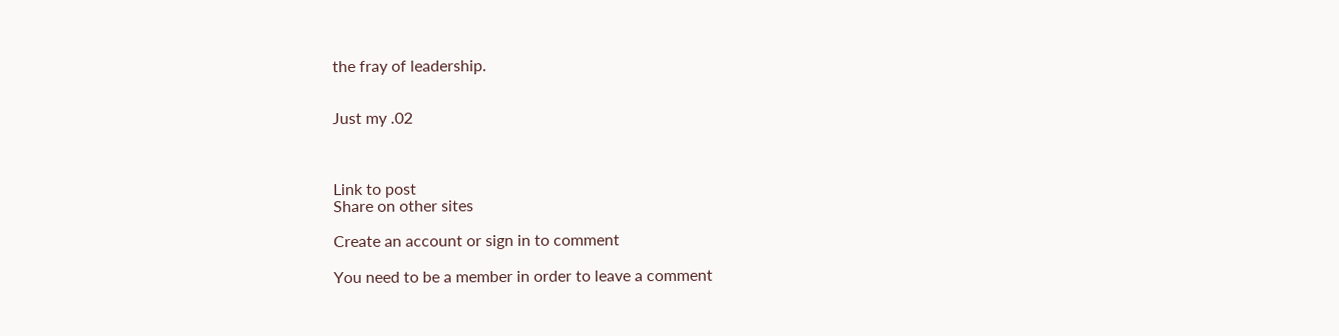the fray of leadership.


Just my .02



Link to post
Share on other sites

Create an account or sign in to comment

You need to be a member in order to leave a comment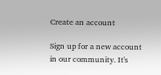Create an account

Sign up for a new account in our community. It's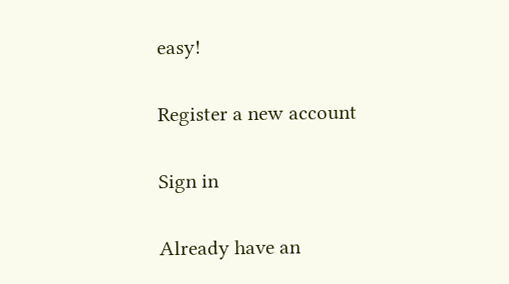easy!

Register a new account

Sign in

Already have an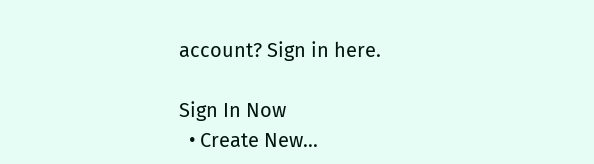account? Sign in here.

Sign In Now
  • Create New...